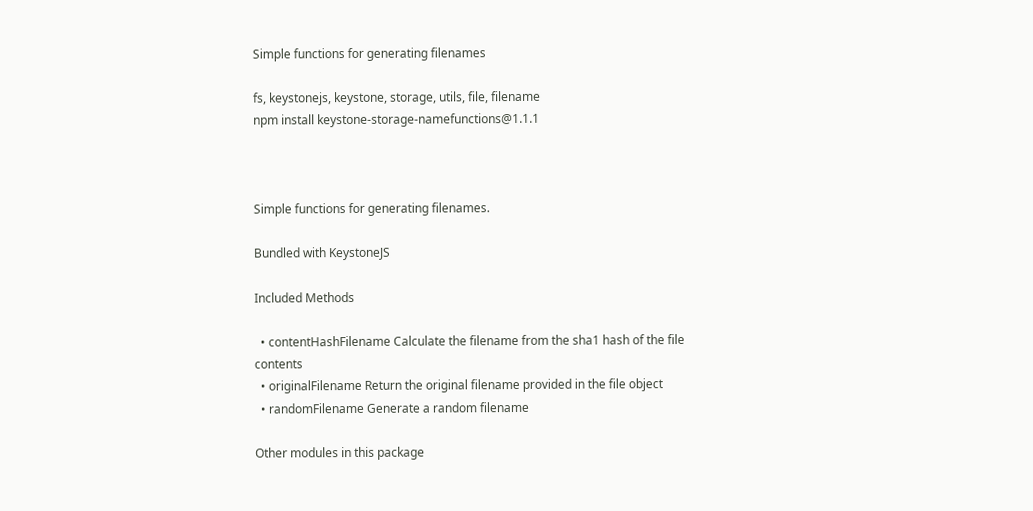Simple functions for generating filenames

fs, keystonejs, keystone, storage, utils, file, filename
npm install keystone-storage-namefunctions@1.1.1



Simple functions for generating filenames.

Bundled with KeystoneJS

Included Methods

  • contentHashFilename Calculate the filename from the sha1 hash of the file contents
  • originalFilename Return the original filename provided in the file object
  • randomFilename Generate a random filename

Other modules in this package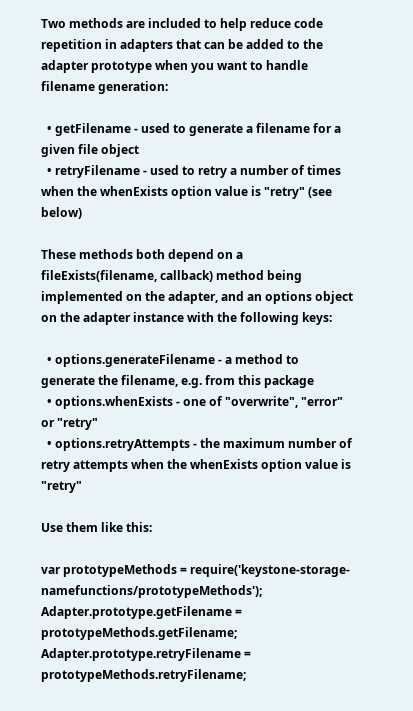Two methods are included to help reduce code repetition in adapters that can be added to the adapter prototype when you want to handle filename generation:

  • getFilename - used to generate a filename for a given file object
  • retryFilename - used to retry a number of times when the whenExists option value is "retry" (see below)

These methods both depend on a fileExists(filename, callback) method being implemented on the adapter, and an options object on the adapter instance with the following keys:

  • options.generateFilename - a method to generate the filename, e.g. from this package
  • options.whenExists - one of "overwrite", "error" or "retry"
  • options.retryAttempts - the maximum number of retry attempts when the whenExists option value is "retry"

Use them like this:

var prototypeMethods = require('keystone-storage-namefunctions/prototypeMethods');
Adapter.prototype.getFilename = prototypeMethods.getFilename;
Adapter.prototype.retryFilename = prototypeMethods.retryFilename;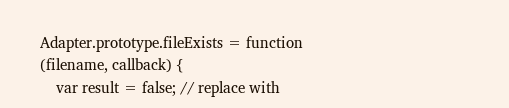Adapter.prototype.fileExists = function (filename, callback) {
    var result = false; // replace with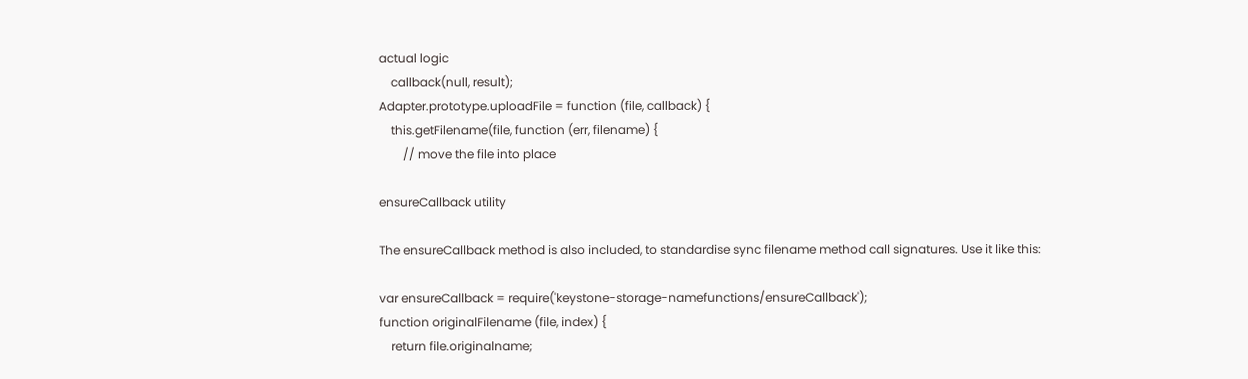actual logic
    callback(null, result);
Adapter.prototype.uploadFile = function (file, callback) {
    this.getFilename(file, function (err, filename) {
        // move the file into place

ensureCallback utility

The ensureCallback method is also included, to standardise sync filename method call signatures. Use it like this:

var ensureCallback = require('keystone-storage-namefunctions/ensureCallback');
function originalFilename (file, index) {
    return file.originalname;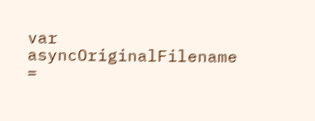var asyncOriginalFilename =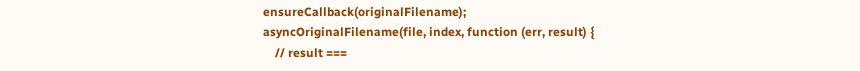ensureCallback(originalFilename);
asyncOriginalFilename(file, index, function (err, result) {
    // result ===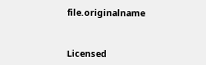file.originalname


Licensed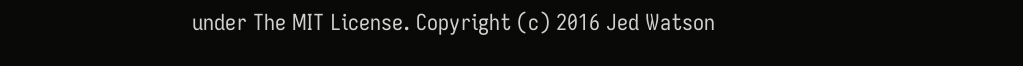under The MIT License. Copyright (c) 2016 Jed Watson